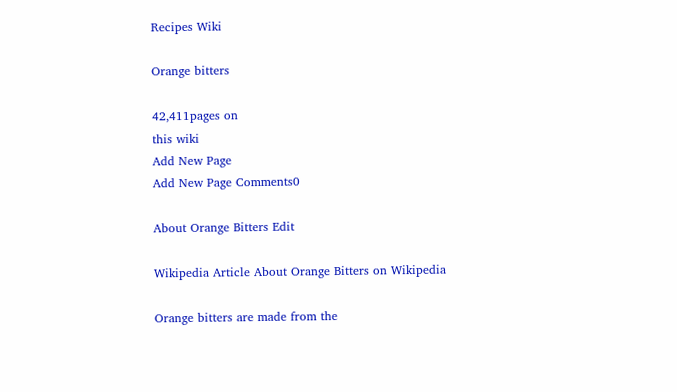Recipes Wiki

Orange bitters

42,411pages on
this wiki
Add New Page
Add New Page Comments0

About Orange Bitters Edit

Wikipedia Article About Orange Bitters on Wikipedia

Orange bitters are made from the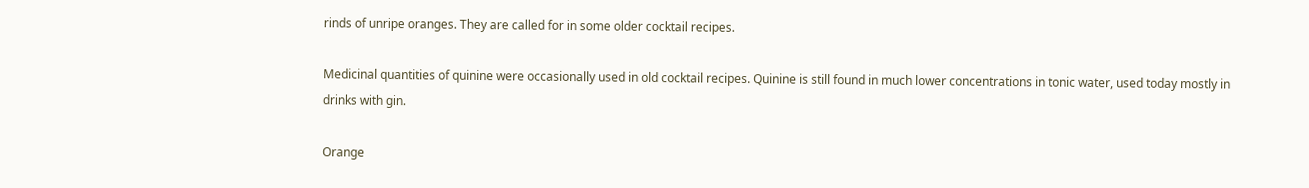rinds of unripe oranges. They are called for in some older cocktail recipes.

Medicinal quantities of quinine were occasionally used in old cocktail recipes. Quinine is still found in much lower concentrations in tonic water, used today mostly in drinks with gin.

Orange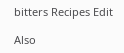bitters Recipes Edit

Also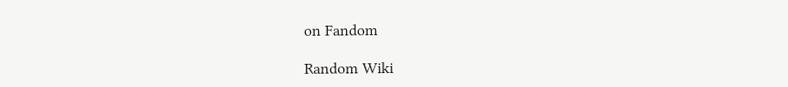on Fandom

Random Wiki